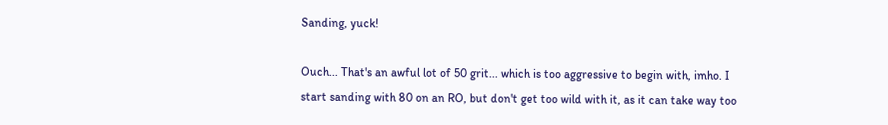Sanding, yuck!

Ouch... That's an awful lot of 50 grit... which is too aggressive to begin with, imho. I start sanding with 80 on an RO, but don't get too wild with it, as it can take way too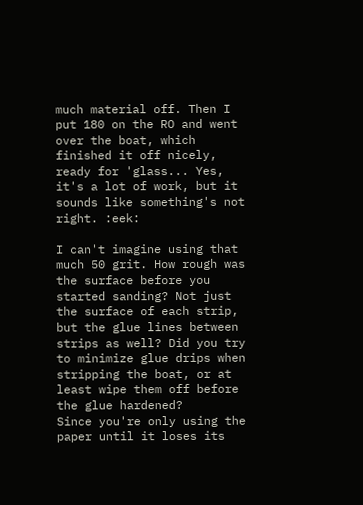much material off. Then I put 180 on the RO and went over the boat, which finished it off nicely, ready for 'glass... Yes, it's a lot of work, but it sounds like something's not right. :eek:

I can't imagine using that much 50 grit. How rough was the surface before you started sanding? Not just the surface of each strip, but the glue lines between strips as well? Did you try to minimize glue drips when stripping the boat, or at least wipe them off before the glue hardened?
Since you're only using the paper until it loses its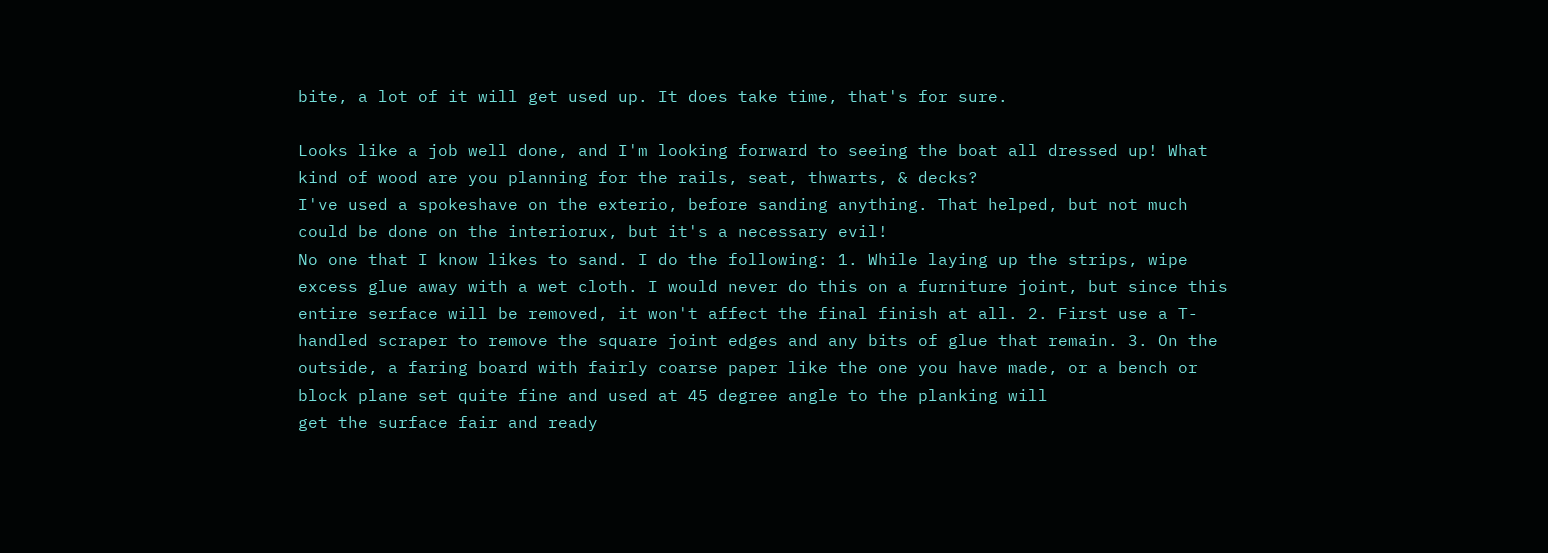bite, a lot of it will get used up. It does take time, that's for sure.

Looks like a job well done, and I'm looking forward to seeing the boat all dressed up! What kind of wood are you planning for the rails, seat, thwarts, & decks?
I've used a spokeshave on the exterio, before sanding anything. That helped, but not much could be done on the interiorux, but it's a necessary evil!
No one that I know likes to sand. I do the following: 1. While laying up the strips, wipe excess glue away with a wet cloth. I would never do this on a furniture joint, but since this entire serface will be removed, it won't affect the final finish at all. 2. First use a T-handled scraper to remove the square joint edges and any bits of glue that remain. 3. On the outside, a faring board with fairly coarse paper like the one you have made, or a bench or block plane set quite fine and used at 45 degree angle to the planking will
get the surface fair and ready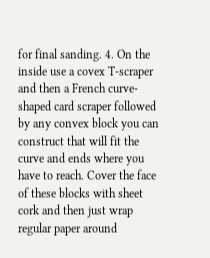for final sanding. 4. On the inside use a covex T-scraper and then a French curve-shaped card scraper followed by any convex block you can construct that will fit the curve and ends where you have to reach. Cover the face of these blocks with sheet cork and then just wrap regular paper around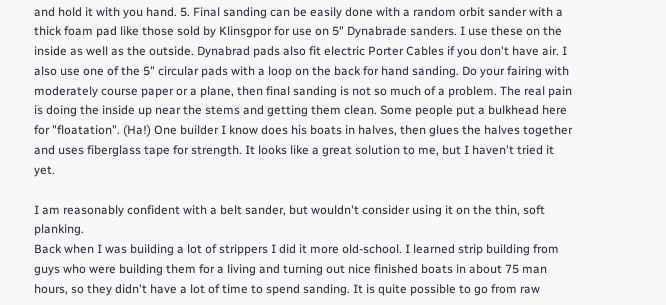and hold it with you hand. 5. Final sanding can be easily done with a random orbit sander with a thick foam pad like those sold by Klinsgpor for use on 5" Dynabrade sanders. I use these on the inside as well as the outside. Dynabrad pads also fit electric Porter Cables if you don't have air. I also use one of the 5" circular pads with a loop on the back for hand sanding. Do your fairing with moderately course paper or a plane, then final sanding is not so much of a problem. The real pain is doing the inside up near the stems and getting them clean. Some people put a bulkhead here for "floatation". (Ha!) One builder I know does his boats in halves, then glues the halves together and uses fiberglass tape for strength. It looks like a great solution to me, but I haven't tried it yet.

I am reasonably confident with a belt sander, but wouldn't consider using it on the thin, soft planking.
Back when I was building a lot of strippers I did it more old-school. I learned strip building from guys who were building them for a living and turning out nice finished boats in about 75 man hours, so they didn't have a lot of time to spend sanding. It is quite possible to go from raw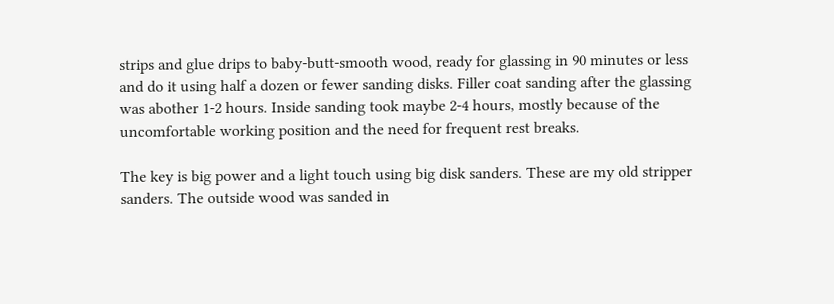strips and glue drips to baby-butt-smooth wood, ready for glassing in 90 minutes or less and do it using half a dozen or fewer sanding disks. Filler coat sanding after the glassing was abother 1-2 hours. Inside sanding took maybe 2-4 hours, mostly because of the uncomfortable working position and the need for frequent rest breaks.

The key is big power and a light touch using big disk sanders. These are my old stripper sanders. The outside wood was sanded in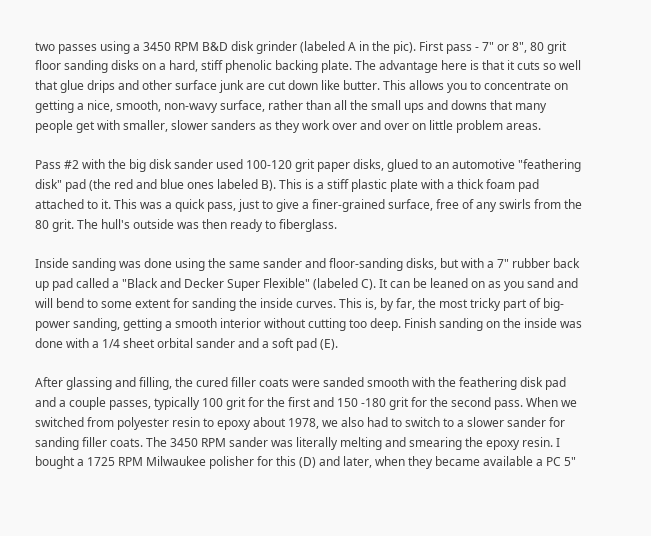two passes using a 3450 RPM B&D disk grinder (labeled A in the pic). First pass - 7" or 8", 80 grit floor sanding disks on a hard, stiff phenolic backing plate. The advantage here is that it cuts so well that glue drips and other surface junk are cut down like butter. This allows you to concentrate on getting a nice, smooth, non-wavy surface, rather than all the small ups and downs that many people get with smaller, slower sanders as they work over and over on little problem areas.

Pass #2 with the big disk sander used 100-120 grit paper disks, glued to an automotive "feathering disk" pad (the red and blue ones labeled B). This is a stiff plastic plate with a thick foam pad attached to it. This was a quick pass, just to give a finer-grained surface, free of any swirls from the 80 grit. The hull's outside was then ready to fiberglass.

Inside sanding was done using the same sander and floor-sanding disks, but with a 7" rubber back up pad called a "Black and Decker Super Flexible" (labeled C). It can be leaned on as you sand and will bend to some extent for sanding the inside curves. This is, by far, the most tricky part of big-power sanding, getting a smooth interior without cutting too deep. Finish sanding on the inside was done with a 1/4 sheet orbital sander and a soft pad (E).

After glassing and filling, the cured filler coats were sanded smooth with the feathering disk pad and a couple passes, typically 100 grit for the first and 150 -180 grit for the second pass. When we switched from polyester resin to epoxy about 1978, we also had to switch to a slower sander for sanding filler coats. The 3450 RPM sander was literally melting and smearing the epoxy resin. I bought a 1725 RPM Milwaukee polisher for this (D) and later, when they became available a PC 5"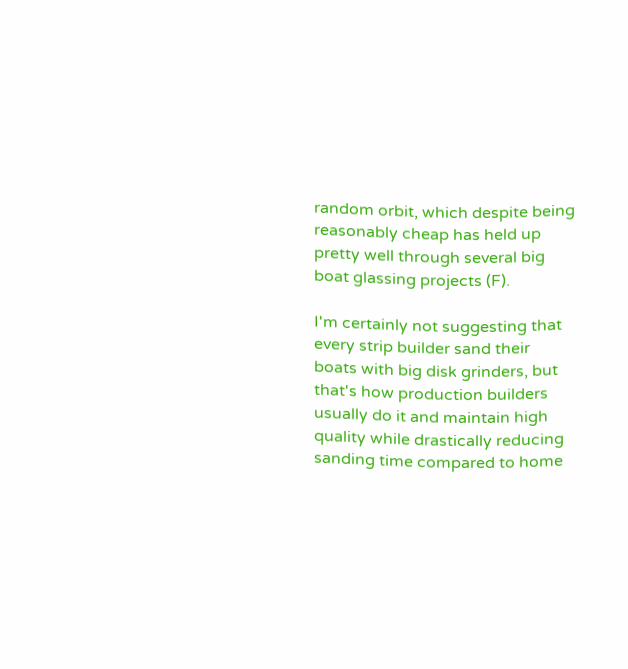random orbit, which despite being reasonably cheap has held up pretty well through several big boat glassing projects (F).

I'm certainly not suggesting that every strip builder sand their boats with big disk grinders, but that's how production builders usually do it and maintain high quality while drastically reducing sanding time compared to home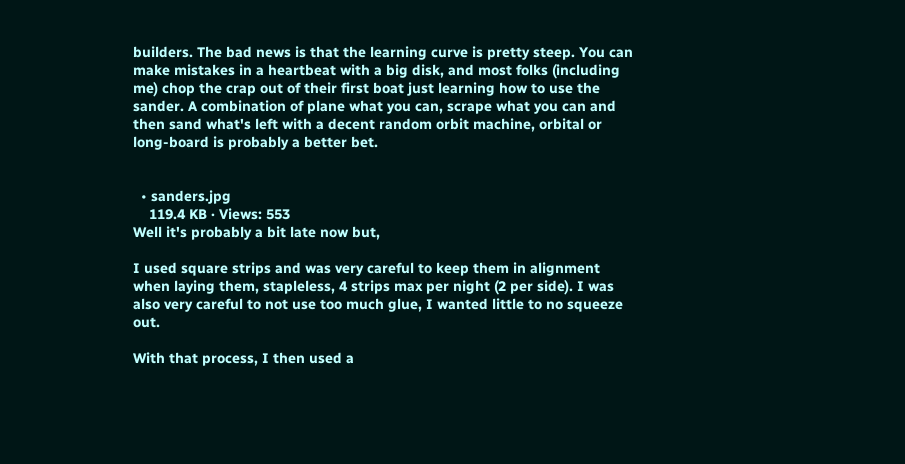builders. The bad news is that the learning curve is pretty steep. You can make mistakes in a heartbeat with a big disk, and most folks (including me) chop the crap out of their first boat just learning how to use the sander. A combination of plane what you can, scrape what you can and then sand what's left with a decent random orbit machine, orbital or long-board is probably a better bet.


  • sanders.jpg
    119.4 KB · Views: 553
Well it's probably a bit late now but,

I used square strips and was very careful to keep them in alignment when laying them, stapleless, 4 strips max per night (2 per side). I was also very careful to not use too much glue, I wanted little to no squeeze out.

With that process, I then used a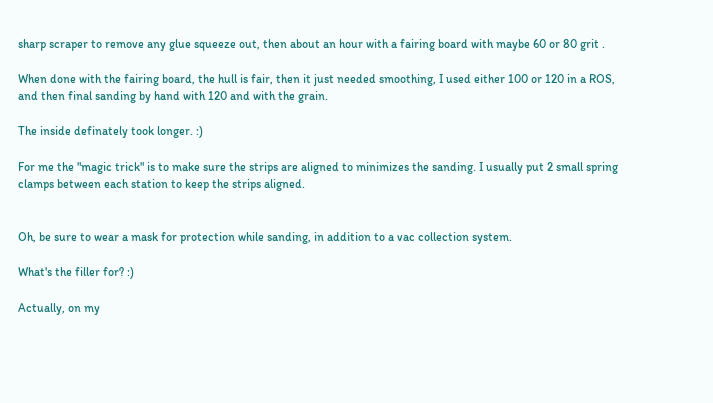sharp scraper to remove any glue squeeze out, then about an hour with a fairing board with maybe 60 or 80 grit .

When done with the fairing board, the hull is fair, then it just needed smoothing, I used either 100 or 120 in a ROS, and then final sanding by hand with 120 and with the grain.

The inside definately took longer. :)

For me the "magic trick" is to make sure the strips are aligned to minimizes the sanding. I usually put 2 small spring clamps between each station to keep the strips aligned.


Oh, be sure to wear a mask for protection while sanding, in addition to a vac collection system.

What's the filler for? :)

Actually, on my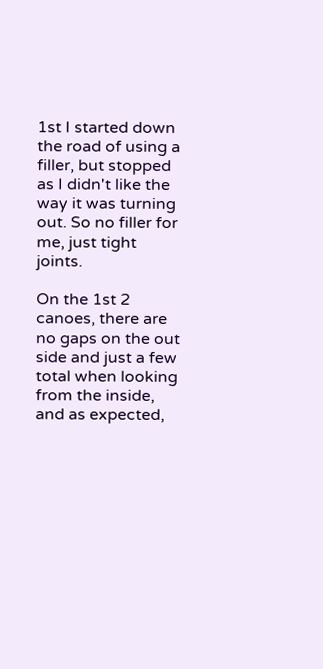1st I started down the road of using a filler, but stopped as I didn't like the way it was turning out. So no filler for me, just tight joints.

On the 1st 2 canoes, there are no gaps on the out side and just a few total when looking from the inside, and as expected,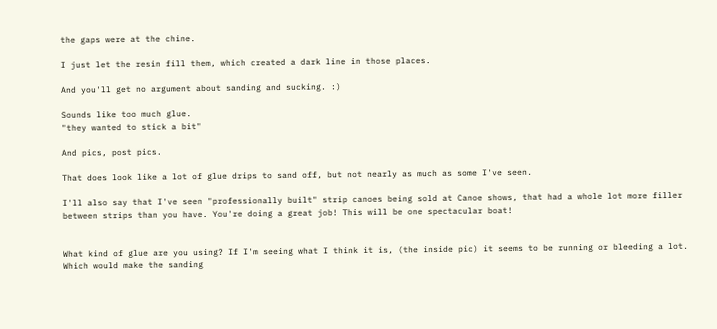the gaps were at the chine.

I just let the resin fill them, which created a dark line in those places.

And you'll get no argument about sanding and sucking. :)

Sounds like too much glue.
"they wanted to stick a bit"

And pics, post pics.

That does look like a lot of glue drips to sand off, but not nearly as much as some I've seen.

I'll also say that I've seen "professionally built" strip canoes being sold at Canoe shows, that had a whole lot more filler between strips than you have. You're doing a great job! This will be one spectacular boat!


What kind of glue are you using? If I'm seeing what I think it is, (the inside pic) it seems to be running or bleeding a lot. Which would make the sanding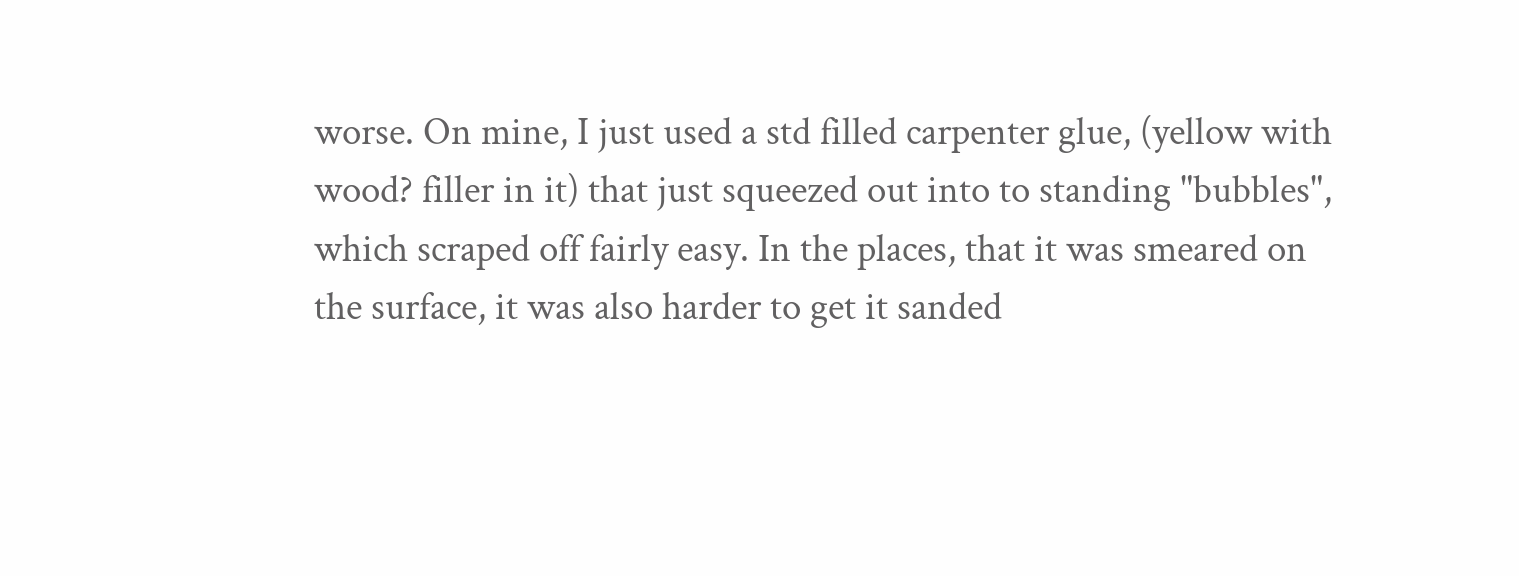worse. On mine, I just used a std filled carpenter glue, (yellow with wood? filler in it) that just squeezed out into to standing "bubbles", which scraped off fairly easy. In the places, that it was smeared on the surface, it was also harder to get it sanded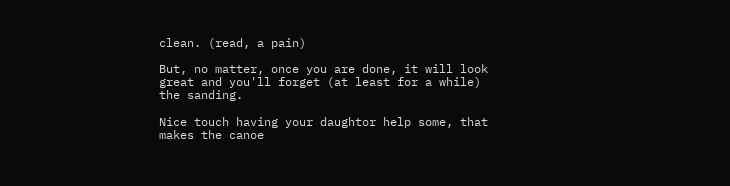clean. (read, a pain)

But, no matter, once you are done, it will look great and you'll forget (at least for a while) the sanding.

Nice touch having your daughtor help some, that makes the canoe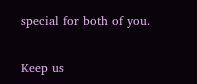special for both of you.

Keep us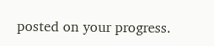posted on your progress.